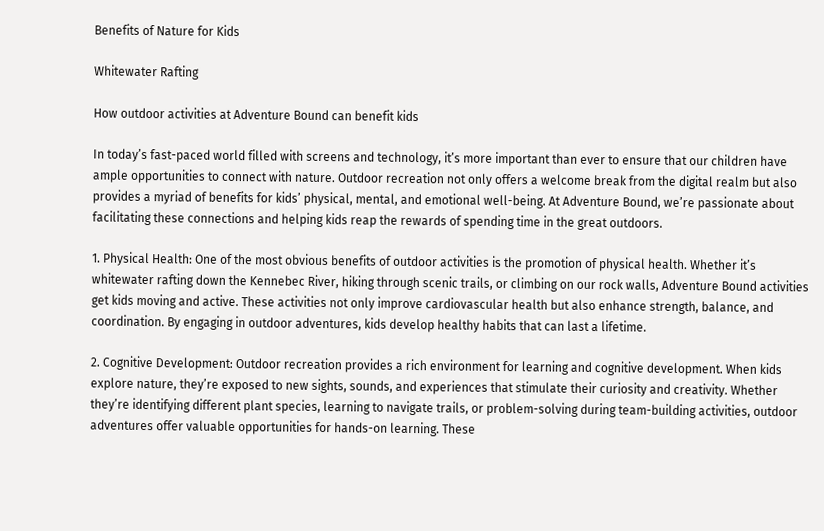Benefits of Nature for Kids

Whitewater Rafting

How outdoor activities at Adventure Bound can benefit kids

In today’s fast-paced world filled with screens and technology, it’s more important than ever to ensure that our children have ample opportunities to connect with nature. Outdoor recreation not only offers a welcome break from the digital realm but also provides a myriad of benefits for kids’ physical, mental, and emotional well-being. At Adventure Bound, we’re passionate about facilitating these connections and helping kids reap the rewards of spending time in the great outdoors.

1. Physical Health: One of the most obvious benefits of outdoor activities is the promotion of physical health. Whether it’s whitewater rafting down the Kennebec River, hiking through scenic trails, or climbing on our rock walls, Adventure Bound activities get kids moving and active. These activities not only improve cardiovascular health but also enhance strength, balance, and coordination. By engaging in outdoor adventures, kids develop healthy habits that can last a lifetime.

2. Cognitive Development: Outdoor recreation provides a rich environment for learning and cognitive development. When kids explore nature, they’re exposed to new sights, sounds, and experiences that stimulate their curiosity and creativity. Whether they’re identifying different plant species, learning to navigate trails, or problem-solving during team-building activities, outdoor adventures offer valuable opportunities for hands-on learning. These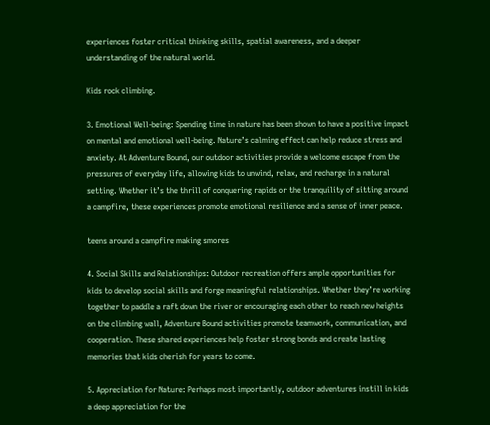experiences foster critical thinking skills, spatial awareness, and a deeper understanding of the natural world.

Kids rock climbing.

3. Emotional Well-being: Spending time in nature has been shown to have a positive impact on mental and emotional well-being. Nature’s calming effect can help reduce stress and anxiety. At Adventure Bound, our outdoor activities provide a welcome escape from the pressures of everyday life, allowing kids to unwind, relax, and recharge in a natural setting. Whether it’s the thrill of conquering rapids or the tranquility of sitting around a campfire, these experiences promote emotional resilience and a sense of inner peace.

teens around a campfire making smores

4. Social Skills and Relationships: Outdoor recreation offers ample opportunities for kids to develop social skills and forge meaningful relationships. Whether they’re working together to paddle a raft down the river or encouraging each other to reach new heights on the climbing wall, Adventure Bound activities promote teamwork, communication, and cooperation. These shared experiences help foster strong bonds and create lasting memories that kids cherish for years to come.

5. Appreciation for Nature: Perhaps most importantly, outdoor adventures instill in kids a deep appreciation for the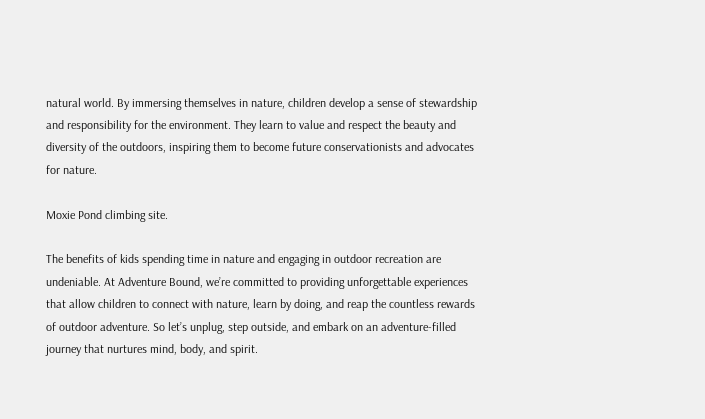natural world. By immersing themselves in nature, children develop a sense of stewardship and responsibility for the environment. They learn to value and respect the beauty and diversity of the outdoors, inspiring them to become future conservationists and advocates for nature.

Moxie Pond climbing site.

The benefits of kids spending time in nature and engaging in outdoor recreation are undeniable. At Adventure Bound, we’re committed to providing unforgettable experiences that allow children to connect with nature, learn by doing, and reap the countless rewards of outdoor adventure. So let’s unplug, step outside, and embark on an adventure-filled journey that nurtures mind, body, and spirit.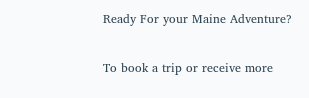Ready For your Maine Adventure?

To book a trip or receive more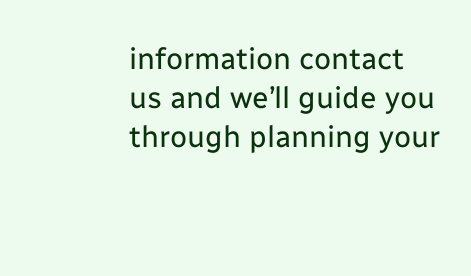information contact us and we’ll guide you through planning your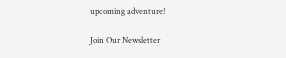upcoming adventure!

Join Our Newsletter